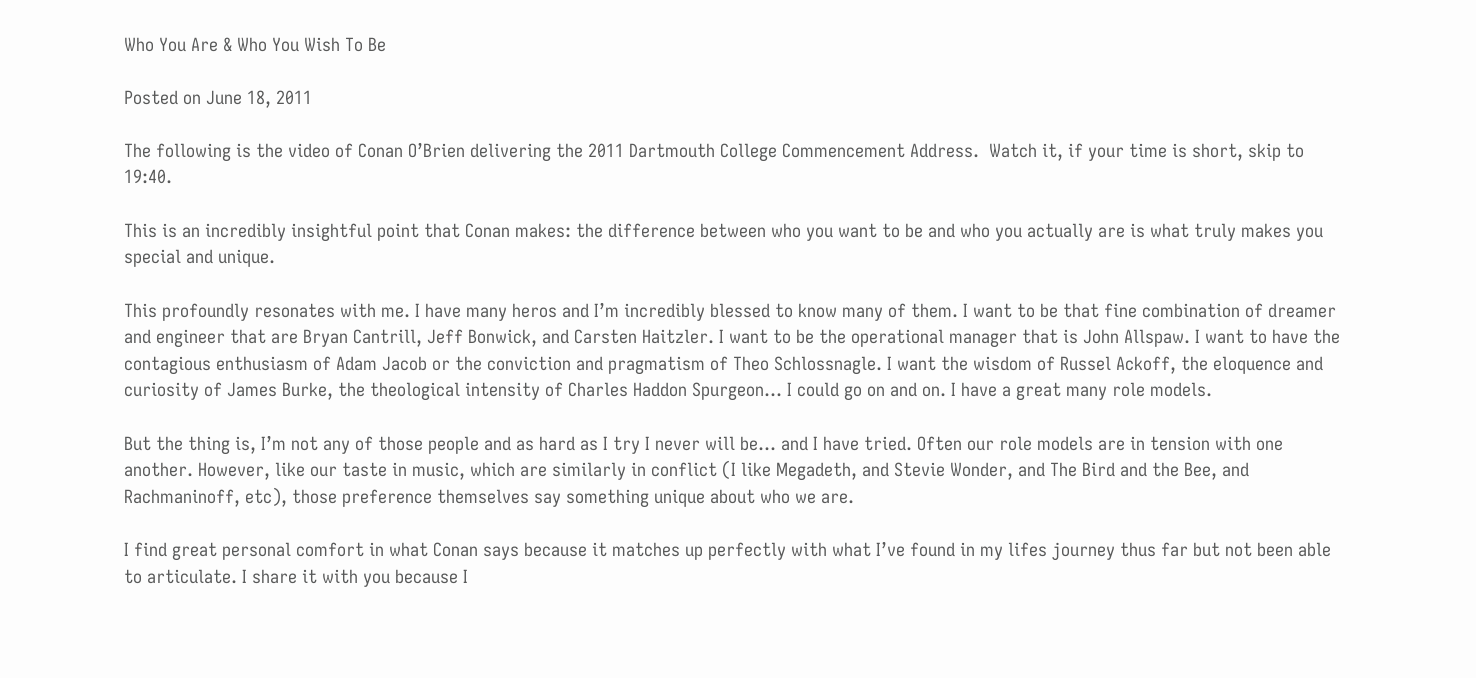Who You Are & Who You Wish To Be

Posted on June 18, 2011

The following is the video of Conan O’Brien delivering the 2011 Dartmouth College Commencement Address.  Watch it, if your time is short, skip to 19:40.

This is an incredibly insightful point that Conan makes: the difference between who you want to be and who you actually are is what truly makes you special and unique.

This profoundly resonates with me. I have many heros and I’m incredibly blessed to know many of them. I want to be that fine combination of dreamer and engineer that are Bryan Cantrill, Jeff Bonwick, and Carsten Haitzler. I want to be the operational manager that is John Allspaw. I want to have the contagious enthusiasm of Adam Jacob or the conviction and pragmatism of Theo Schlossnagle. I want the wisdom of Russel Ackoff, the eloquence and curiosity of James Burke, the theological intensity of Charles Haddon Spurgeon… I could go on and on. I have a great many role models.

But the thing is, I’m not any of those people and as hard as I try I never will be… and I have tried. Often our role models are in tension with one another. However, like our taste in music, which are similarly in conflict (I like Megadeth, and Stevie Wonder, and The Bird and the Bee, and Rachmaninoff, etc), those preference themselves say something unique about who we are.

I find great personal comfort in what Conan says because it matches up perfectly with what I’ve found in my lifes journey thus far but not been able to articulate. I share it with you because I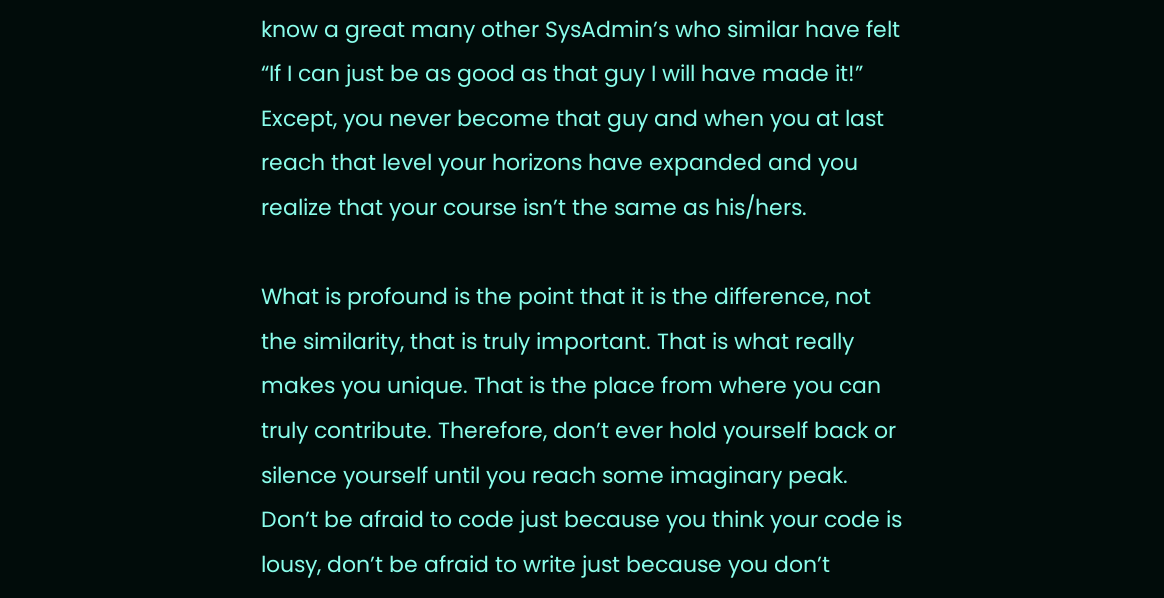know a great many other SysAdmin’s who similar have felt “If I can just be as good as that guy I will have made it!” Except, you never become that guy and when you at last reach that level your horizons have expanded and you realize that your course isn’t the same as his/hers.

What is profound is the point that it is the difference, not the similarity, that is truly important. That is what really makes you unique. That is the place from where you can truly contribute. Therefore, don’t ever hold yourself back or silence yourself until you reach some imaginary peak. Don’t be afraid to code just because you think your code is lousy, don’t be afraid to write just because you don’t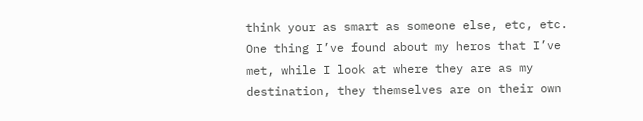think your as smart as someone else, etc, etc. One thing I’ve found about my heros that I’ve met, while I look at where they are as my destination, they themselves are on their own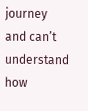journey and can’t understand how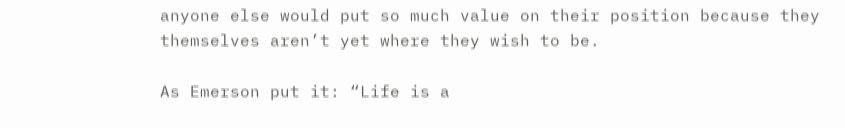anyone else would put so much value on their position because they themselves aren’t yet where they wish to be.

As Emerson put it: “Life is a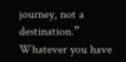journey, not a destination.” Whatever you have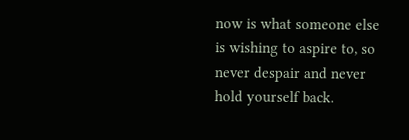now is what someone else is wishing to aspire to, so never despair and never hold yourself back.